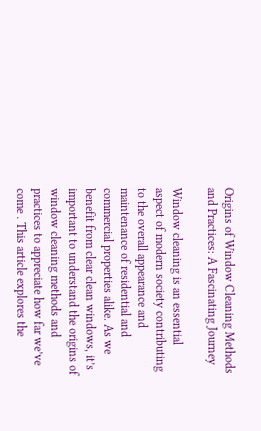Origins of Window Cleaning Methods and Practices: A Fascinating Journey

Window cleaning is an essential aspect of modern society contributing to the overall appearance and maintenance of residential and commercial properties alike. As we benefit from clear clean windows, it’s important to understand the origins of window cleaning methods and practices to appreciate how far we’ve come . This article explores the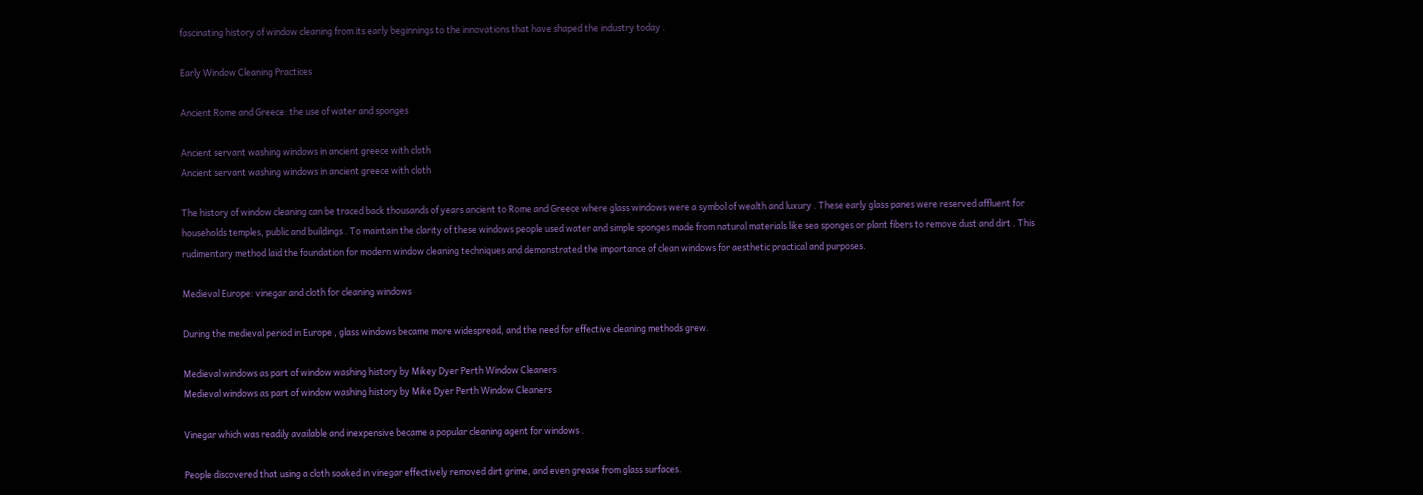fascinating history of window cleaning from its early beginnings to the innovations that have shaped the industry today .

Early Window Cleaning Practices

Ancient Rome and Greece: the use of water and sponges

Ancient servant washing windows in ancient greece with cloth
Ancient servant washing windows in ancient greece with cloth

The history of window cleaning can be traced back thousands of years ancient to Rome and Greece where glass windows were a symbol of wealth and luxury . These early glass panes were reserved affluent for households temples, public and buildings . To maintain the clarity of these windows people used water and simple sponges made from natural materials like sea sponges or plant fibers to remove dust and dirt . This rudimentary method laid the foundation for modern window cleaning techniques and demonstrated the importance of clean windows for aesthetic practical and purposes.

Medieval Europe: vinegar and cloth for cleaning windows

During the medieval period in Europe , glass windows became more widespread, and the need for effective cleaning methods grew.

Medieval windows as part of window washing history by Mikey Dyer Perth Window Cleaners
Medieval windows as part of window washing history by Mike Dyer Perth Window Cleaners

Vinegar which was readily available and inexpensive became a popular cleaning agent for windows .

People discovered that using a cloth soaked in vinegar effectively removed dirt grime, and even grease from glass surfaces.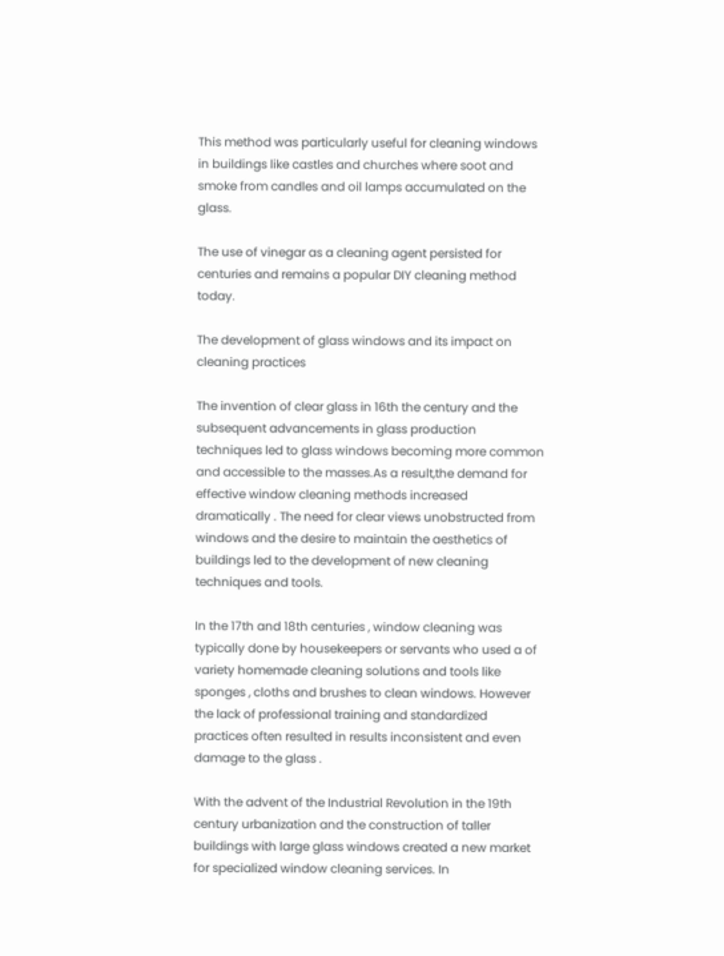This method was particularly useful for cleaning windows in buildings like castles and churches where soot and smoke from candles and oil lamps accumulated on the glass.

The use of vinegar as a cleaning agent persisted for centuries and remains a popular DIY cleaning method today.

The development of glass windows and its impact on cleaning practices

The invention of clear glass in 16th the century and the subsequent advancements in glass production techniques led to glass windows becoming more common and accessible to the masses.As a result,the demand for effective window cleaning methods increased dramatically . The need for clear views unobstructed from windows and the desire to maintain the aesthetics of buildings led to the development of new cleaning techniques and tools.

In the 17th and 18th centuries , window cleaning was typically done by housekeepers or servants who used a of variety homemade cleaning solutions and tools like sponges , cloths and brushes to clean windows. However the lack of professional training and standardized practices often resulted in results inconsistent and even damage to the glass .

With the advent of the Industrial Revolution in the 19th century urbanization and the construction of taller buildings with large glass windows created a new market for specialized window cleaning services. In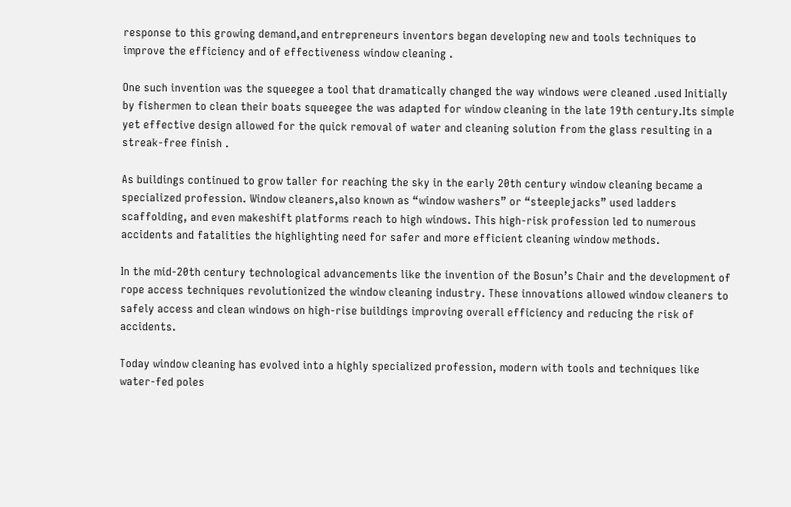response to this growing demand,and entrepreneurs inventors began developing new and tools techniques to improve the efficiency and of effectiveness window cleaning .

One such invention was the squeegee a tool that dramatically changed the way windows were cleaned .used Initially by fishermen to clean their boats squeegee the was adapted for window cleaning in the late 19th century.Its simple yet effective design allowed for the quick removal of water and cleaning solution from the glass resulting in a streak-free finish .

As buildings continued to grow taller for reaching the sky in the early 20th century window cleaning became a specialized profession. Window cleaners,also known as “window washers” or “steeplejacks” used ladders scaffolding, and even makeshift platforms reach to high windows. This high-risk profession led to numerous accidents and fatalities the highlighting need for safer and more efficient cleaning window methods.

In the mid-20th century technological advancements like the invention of the Bosun’s Chair and the development of rope access techniques revolutionized the window cleaning industry. These innovations allowed window cleaners to safely access and clean windows on high-rise buildings improving overall efficiency and reducing the risk of accidents.

Today window cleaning has evolved into a highly specialized profession, modern with tools and techniques like water-fed poles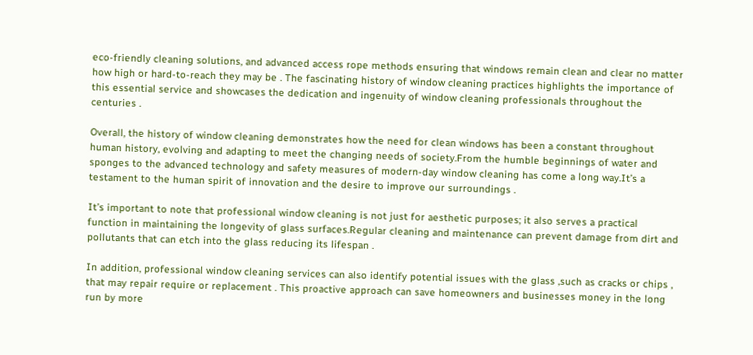eco-friendly cleaning solutions, and advanced access rope methods ensuring that windows remain clean and clear no matter how high or hard-to-reach they may be . The fascinating history of window cleaning practices highlights the importance of this essential service and showcases the dedication and ingenuity of window cleaning professionals throughout the centuries .

Overall, the history of window cleaning demonstrates how the need for clean windows has been a constant throughout human history, evolving and adapting to meet the changing needs of society.From the humble beginnings of water and sponges to the advanced technology and safety measures of modern-day window cleaning has come a long way.It’s a testament to the human spirit of innovation and the desire to improve our surroundings .

It’s important to note that professional window cleaning is not just for aesthetic purposes; it also serves a practical function in maintaining the longevity of glass surfaces.Regular cleaning and maintenance can prevent damage from dirt and pollutants that can etch into the glass reducing its lifespan .

In addition, professional window cleaning services can also identify potential issues with the glass ,such as cracks or chips , that may repair require or replacement . This proactive approach can save homeowners and businesses money in the long run by more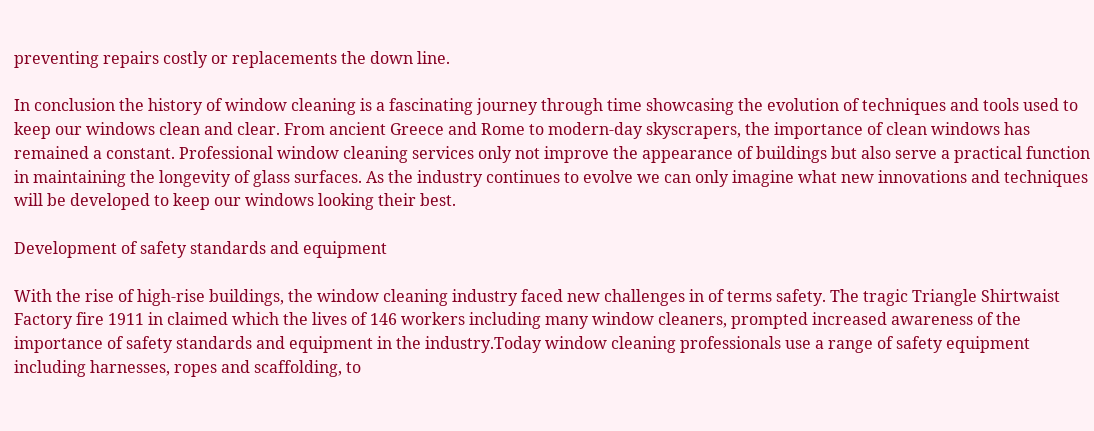preventing repairs costly or replacements the down line.

In conclusion the history of window cleaning is a fascinating journey through time showcasing the evolution of techniques and tools used to keep our windows clean and clear. From ancient Greece and Rome to modern-day skyscrapers, the importance of clean windows has remained a constant. Professional window cleaning services only not improve the appearance of buildings but also serve a practical function in maintaining the longevity of glass surfaces. As the industry continues to evolve we can only imagine what new innovations and techniques will be developed to keep our windows looking their best.

Development of safety standards and equipment

With the rise of high-rise buildings, the window cleaning industry faced new challenges in of terms safety. The tragic Triangle Shirtwaist Factory fire 1911 in claimed which the lives of 146 workers including many window cleaners, prompted increased awareness of the importance of safety standards and equipment in the industry.Today window cleaning professionals use a range of safety equipment including harnesses, ropes and scaffolding, to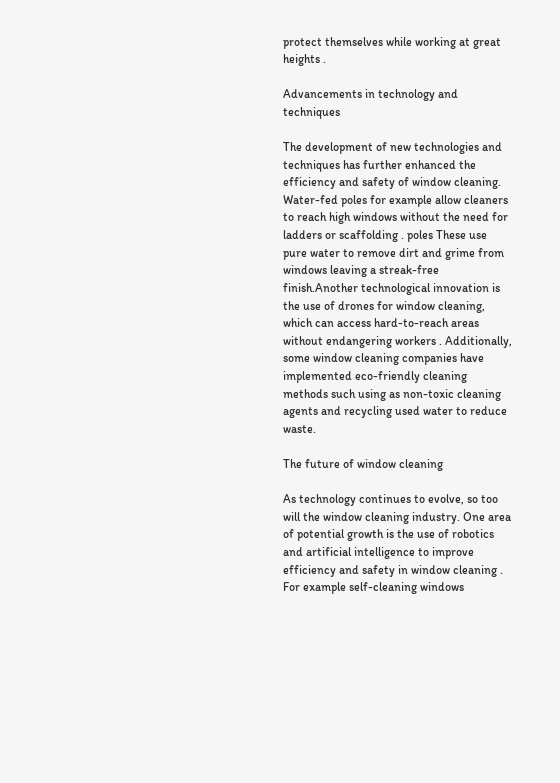protect themselves while working at great heights .

Advancements in technology and techniques

The development of new technologies and techniques has further enhanced the efficiency and safety of window cleaning. Water-fed poles for example allow cleaners to reach high windows without the need for ladders or scaffolding . poles These use pure water to remove dirt and grime from windows leaving a streak-free finish.Another technological innovation is the use of drones for window cleaning, which can access hard-to-reach areas without endangering workers . Additionally, some window cleaning companies have implemented eco-friendly cleaning methods such using as non-toxic cleaning agents and recycling used water to reduce waste.

The future of window cleaning

As technology continues to evolve, so too will the window cleaning industry. One area of potential growth is the use of robotics and artificial intelligence to improve efficiency and safety in window cleaning . For example self-cleaning windows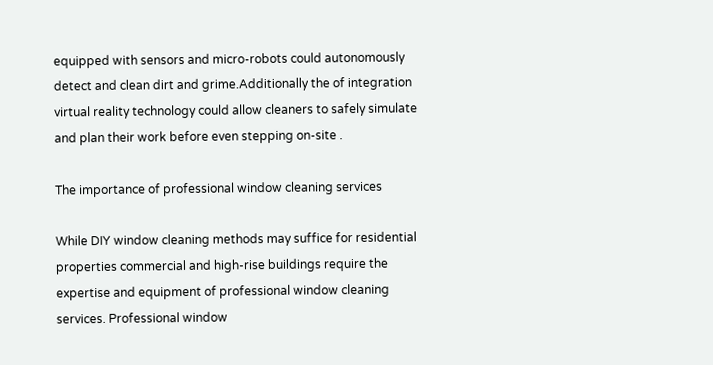equipped with sensors and micro-robots could autonomously detect and clean dirt and grime.Additionally the of integration virtual reality technology could allow cleaners to safely simulate and plan their work before even stepping on-site .

The importance of professional window cleaning services

While DIY window cleaning methods may suffice for residential properties commercial and high-rise buildings require the expertise and equipment of professional window cleaning services. Professional window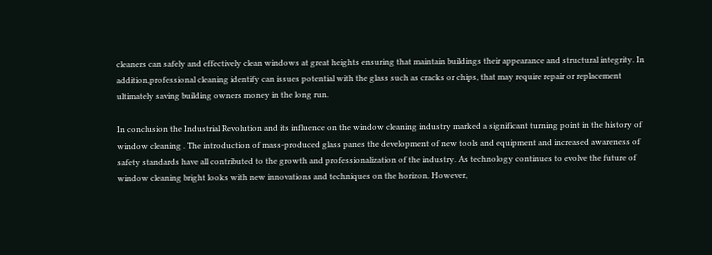cleaners can safely and effectively clean windows at great heights ensuring that maintain buildings their appearance and structural integrity. In addition,professional cleaning identify can issues potential with the glass such as cracks or chips, that may require repair or replacement ultimately saving building owners money in the long run.

In conclusion the Industrial Revolution and its influence on the window cleaning industry marked a significant turning point in the history of window cleaning . The introduction of mass-produced glass panes the development of new tools and equipment and increased awareness of safety standards have all contributed to the growth and professionalization of the industry. As technology continues to evolve the future of window cleaning bright looks with new innovations and techniques on the horizon. However,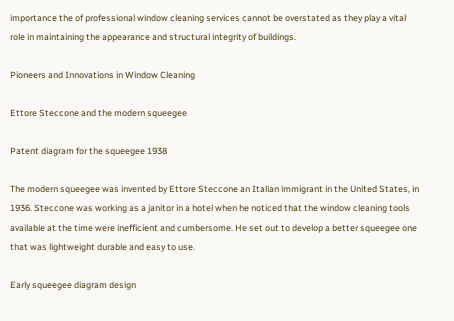importance the of professional window cleaning services cannot be overstated as they play a vital role in maintaining the appearance and structural integrity of buildings.

Pioneers and Innovations in Window Cleaning

Ettore Steccone and the modern squeegee

Patent diagram for the squeegee 1938

The modern squeegee was invented by Ettore Steccone an Italian immigrant in the United States, in 1936. Steccone was working as a janitor in a hotel when he noticed that the window cleaning tools available at the time were inefficient and cumbersome. He set out to develop a better squeegee one that was lightweight durable and easy to use.

Early squeegee diagram design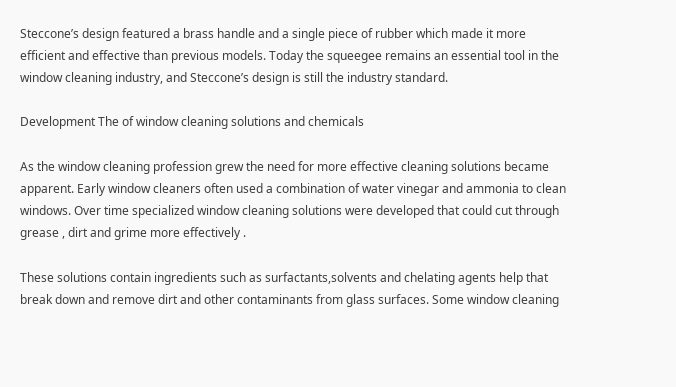Steccone’s design featured a brass handle and a single piece of rubber which made it more efficient and effective than previous models. Today the squeegee remains an essential tool in the window cleaning industry, and Steccone’s design is still the industry standard.

Development The of window cleaning solutions and chemicals

As the window cleaning profession grew the need for more effective cleaning solutions became apparent. Early window cleaners often used a combination of water vinegar and ammonia to clean windows. Over time specialized window cleaning solutions were developed that could cut through grease , dirt and grime more effectively .

These solutions contain ingredients such as surfactants,solvents and chelating agents help that break down and remove dirt and other contaminants from glass surfaces. Some window cleaning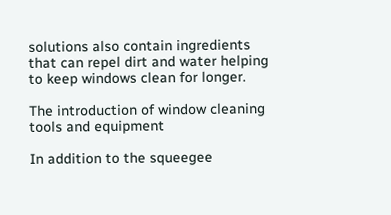solutions also contain ingredients that can repel dirt and water helping to keep windows clean for longer.

The introduction of window cleaning tools and equipment

In addition to the squeegee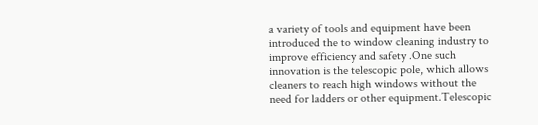a variety of tools and equipment have been introduced the to window cleaning industry to improve efficiency and safety .One such innovation is the telescopic pole, which allows cleaners to reach high windows without the need for ladders or other equipment.Telescopic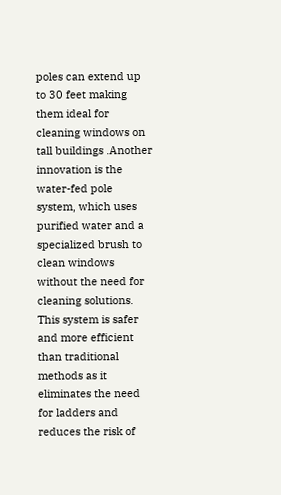poles can extend up to 30 feet making them ideal for cleaning windows on tall buildings .Another innovation is the water-fed pole system, which uses purified water and a specialized brush to clean windows without the need for cleaning solutions. This system is safer and more efficient than traditional methods as it eliminates the need for ladders and reduces the risk of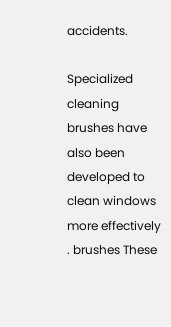accidents.

Specialized cleaning brushes have also been developed to clean windows more effectively . brushes These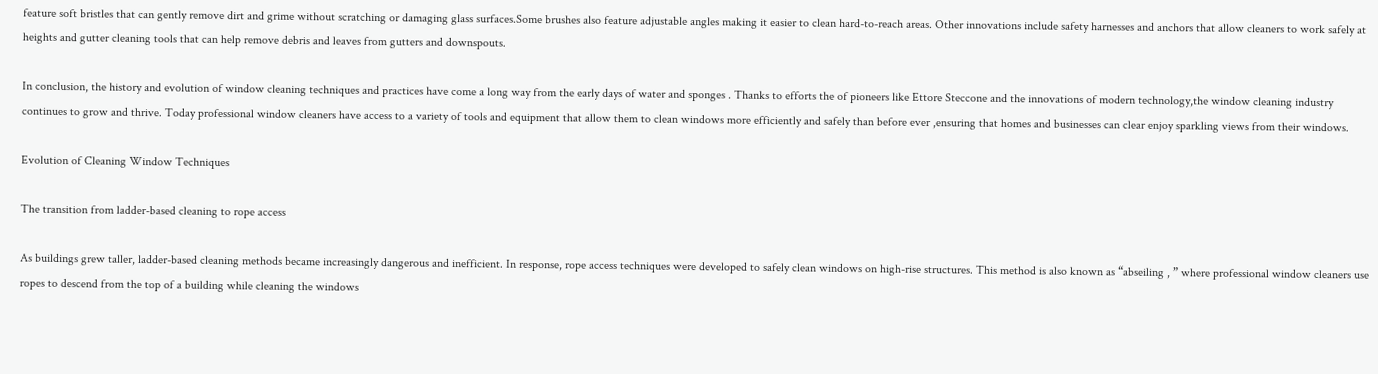feature soft bristles that can gently remove dirt and grime without scratching or damaging glass surfaces.Some brushes also feature adjustable angles making it easier to clean hard-to-reach areas. Other innovations include safety harnesses and anchors that allow cleaners to work safely at heights and gutter cleaning tools that can help remove debris and leaves from gutters and downspouts.

In conclusion, the history and evolution of window cleaning techniques and practices have come a long way from the early days of water and sponges . Thanks to efforts the of pioneers like Ettore Steccone and the innovations of modern technology,the window cleaning industry continues to grow and thrive. Today professional window cleaners have access to a variety of tools and equipment that allow them to clean windows more efficiently and safely than before ever ,ensuring that homes and businesses can clear enjoy sparkling views from their windows.

Evolution of Cleaning Window Techniques

The transition from ladder-based cleaning to rope access

As buildings grew taller, ladder-based cleaning methods became increasingly dangerous and inefficient. In response, rope access techniques were developed to safely clean windows on high-rise structures. This method is also known as “abseiling , ” where professional window cleaners use ropes to descend from the top of a building while cleaning the windows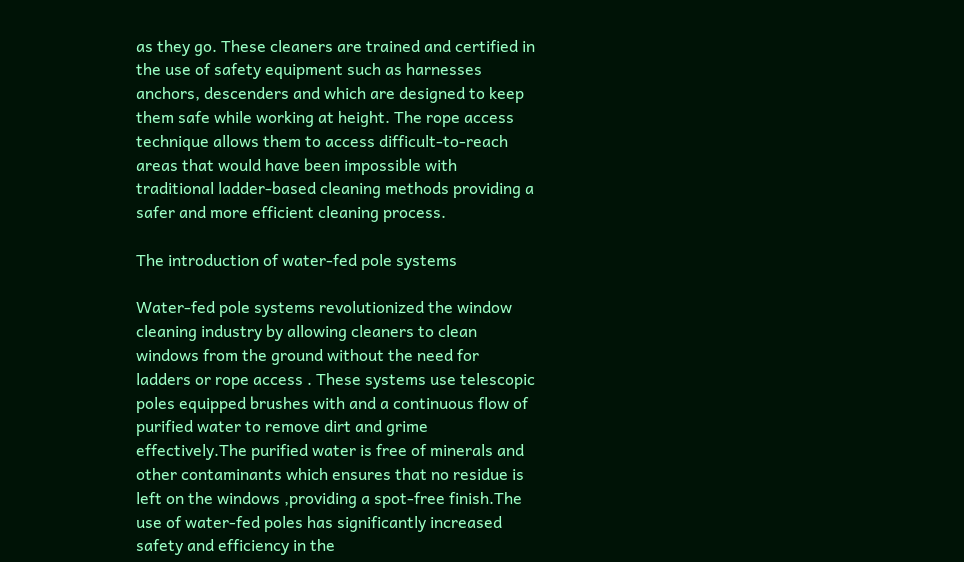as they go. These cleaners are trained and certified in the use of safety equipment such as harnesses anchors, descenders and which are designed to keep them safe while working at height. The rope access technique allows them to access difficult-to-reach areas that would have been impossible with traditional ladder-based cleaning methods providing a safer and more efficient cleaning process.

The introduction of water-fed pole systems

Water-fed pole systems revolutionized the window cleaning industry by allowing cleaners to clean windows from the ground without the need for ladders or rope access . These systems use telescopic poles equipped brushes with and a continuous flow of purified water to remove dirt and grime effectively.The purified water is free of minerals and other contaminants which ensures that no residue is left on the windows ,providing a spot-free finish.The use of water-fed poles has significantly increased safety and efficiency in the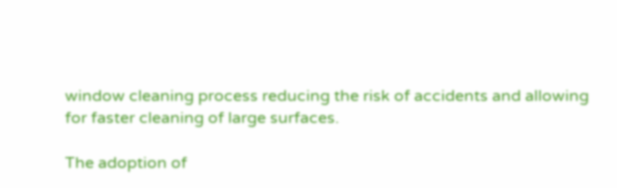window cleaning process reducing the risk of accidents and allowing for faster cleaning of large surfaces.

The adoption of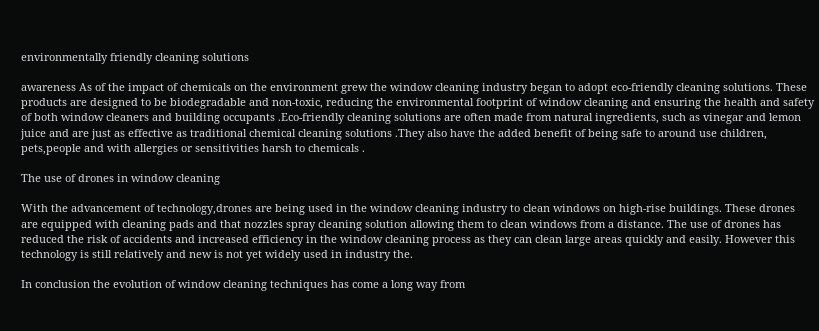environmentally friendly cleaning solutions

awareness As of the impact of chemicals on the environment grew the window cleaning industry began to adopt eco-friendly cleaning solutions. These products are designed to be biodegradable and non-toxic, reducing the environmental footprint of window cleaning and ensuring the health and safety of both window cleaners and building occupants .Eco-friendly cleaning solutions are often made from natural ingredients, such as vinegar and lemon juice and are just as effective as traditional chemical cleaning solutions .They also have the added benefit of being safe to around use children, pets,people and with allergies or sensitivities harsh to chemicals .

The use of drones in window cleaning

With the advancement of technology,drones are being used in the window cleaning industry to clean windows on high-rise buildings. These drones are equipped with cleaning pads and that nozzles spray cleaning solution allowing them to clean windows from a distance. The use of drones has reduced the risk of accidents and increased efficiency in the window cleaning process as they can clean large areas quickly and easily. However this technology is still relatively and new is not yet widely used in industry the.

In conclusion the evolution of window cleaning techniques has come a long way from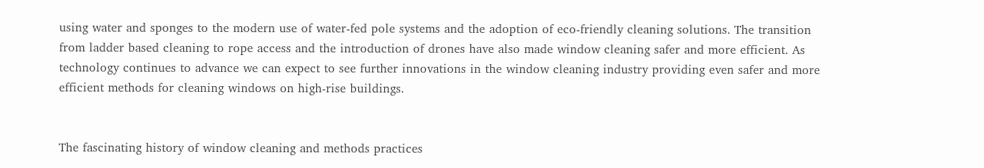using water and sponges to the modern use of water-fed pole systems and the adoption of eco-friendly cleaning solutions. The transition from ladder based cleaning to rope access and the introduction of drones have also made window cleaning safer and more efficient. As technology continues to advance we can expect to see further innovations in the window cleaning industry providing even safer and more efficient methods for cleaning windows on high-rise buildings.


The fascinating history of window cleaning and methods practices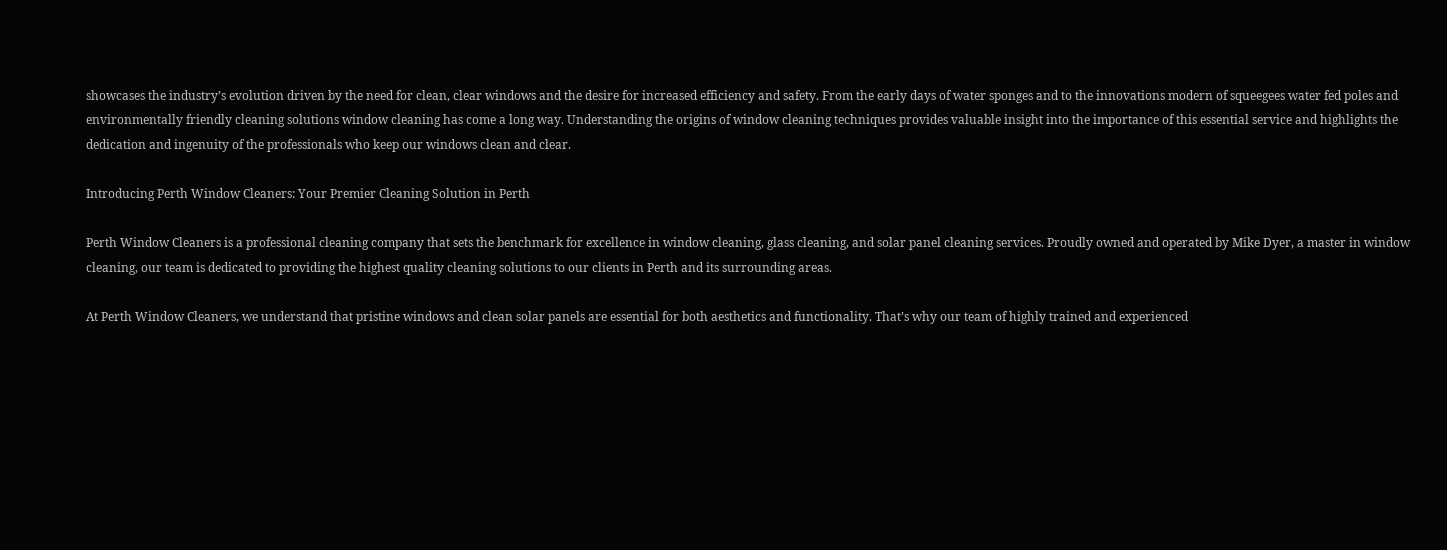showcases the industry’s evolution driven by the need for clean, clear windows and the desire for increased efficiency and safety. From the early days of water sponges and to the innovations modern of squeegees water fed poles and environmentally friendly cleaning solutions window cleaning has come a long way. Understanding the origins of window cleaning techniques provides valuable insight into the importance of this essential service and highlights the dedication and ingenuity of the professionals who keep our windows clean and clear.

Introducing Perth Window Cleaners: Your Premier Cleaning Solution in Perth

Perth Window Cleaners is a professional cleaning company that sets the benchmark for excellence in window cleaning, glass cleaning, and solar panel cleaning services. Proudly owned and operated by Mike Dyer, a master in window cleaning, our team is dedicated to providing the highest quality cleaning solutions to our clients in Perth and its surrounding areas.

At Perth Window Cleaners, we understand that pristine windows and clean solar panels are essential for both aesthetics and functionality. That’s why our team of highly trained and experienced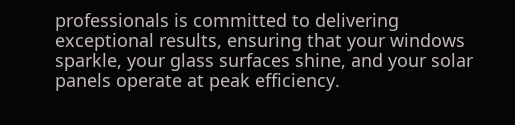professionals is committed to delivering exceptional results, ensuring that your windows sparkle, your glass surfaces shine, and your solar panels operate at peak efficiency.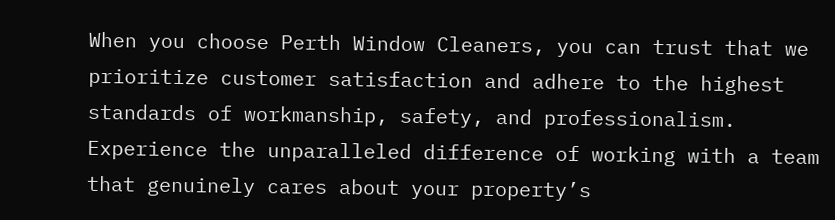When you choose Perth Window Cleaners, you can trust that we prioritize customer satisfaction and adhere to the highest standards of workmanship, safety, and professionalism. Experience the unparalleled difference of working with a team that genuinely cares about your property’s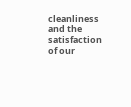cleanliness and the satisfaction of our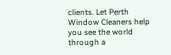clients. Let Perth Window Cleaners help you see the world through a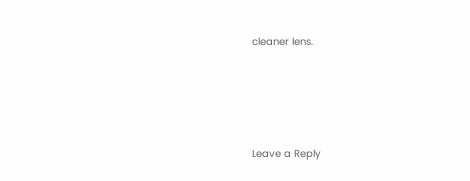cleaner lens.






Leave a Reply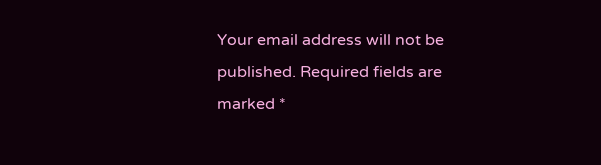Your email address will not be published. Required fields are marked *